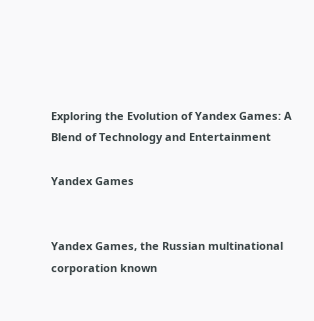Exploring the Evolution of Yandex Games: A Blend of Technology and Entertainment

Yandex Games


Yandex Games, the Russian multinational corporation known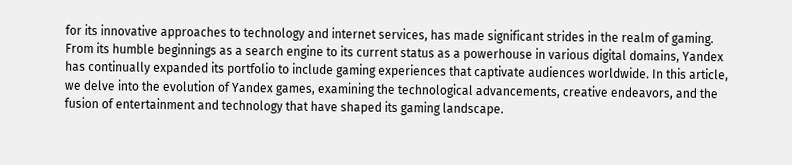for its innovative approaches to technology and internet services, has made significant strides in the realm of gaming. From its humble beginnings as a search engine to its current status as a powerhouse in various digital domains, Yandex has continually expanded its portfolio to include gaming experiences that captivate audiences worldwide. In this article, we delve into the evolution of Yandex games, examining the technological advancements, creative endeavors, and the fusion of entertainment and technology that have shaped its gaming landscape.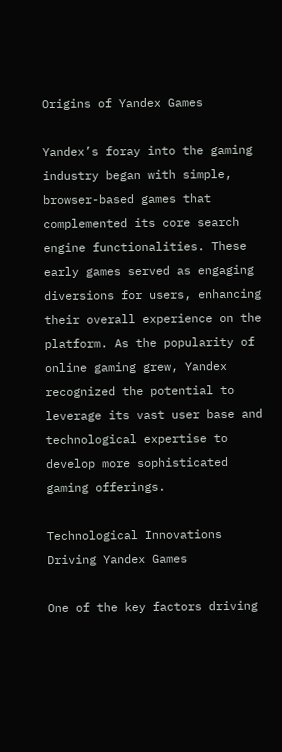Origins of Yandex Games

Yandex’s foray into the gaming industry began with simple, browser-based games that complemented its core search engine functionalities. These early games served as engaging diversions for users, enhancing their overall experience on the platform. As the popularity of online gaming grew, Yandex recognized the potential to leverage its vast user base and technological expertise to develop more sophisticated gaming offerings.

Technological Innovations Driving Yandex Games

One of the key factors driving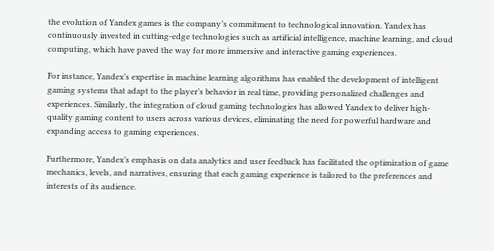the evolution of Yandex games is the company’s commitment to technological innovation. Yandex has continuously invested in cutting-edge technologies such as artificial intelligence, machine learning, and cloud computing, which have paved the way for more immersive and interactive gaming experiences.

For instance, Yandex’s expertise in machine learning algorithms has enabled the development of intelligent gaming systems that adapt to the player’s behavior in real time, providing personalized challenges and experiences. Similarly, the integration of cloud gaming technologies has allowed Yandex to deliver high-quality gaming content to users across various devices, eliminating the need for powerful hardware and expanding access to gaming experiences.

Furthermore, Yandex’s emphasis on data analytics and user feedback has facilitated the optimization of game mechanics, levels, and narratives, ensuring that each gaming experience is tailored to the preferences and interests of its audience.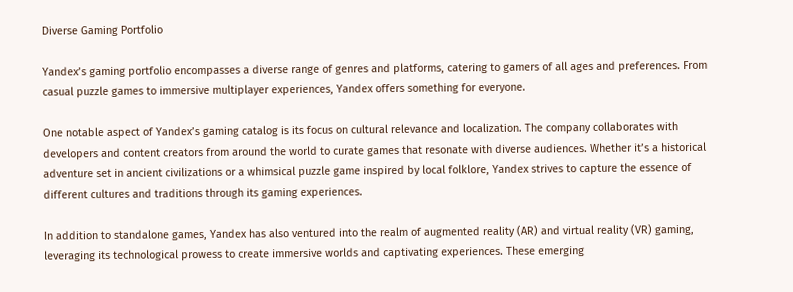Diverse Gaming Portfolio

Yandex’s gaming portfolio encompasses a diverse range of genres and platforms, catering to gamers of all ages and preferences. From casual puzzle games to immersive multiplayer experiences, Yandex offers something for everyone.

One notable aspect of Yandex’s gaming catalog is its focus on cultural relevance and localization. The company collaborates with developers and content creators from around the world to curate games that resonate with diverse audiences. Whether it’s a historical adventure set in ancient civilizations or a whimsical puzzle game inspired by local folklore, Yandex strives to capture the essence of different cultures and traditions through its gaming experiences.

In addition to standalone games, Yandex has also ventured into the realm of augmented reality (AR) and virtual reality (VR) gaming, leveraging its technological prowess to create immersive worlds and captivating experiences. These emerging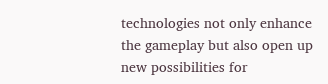technologies not only enhance the gameplay but also open up new possibilities for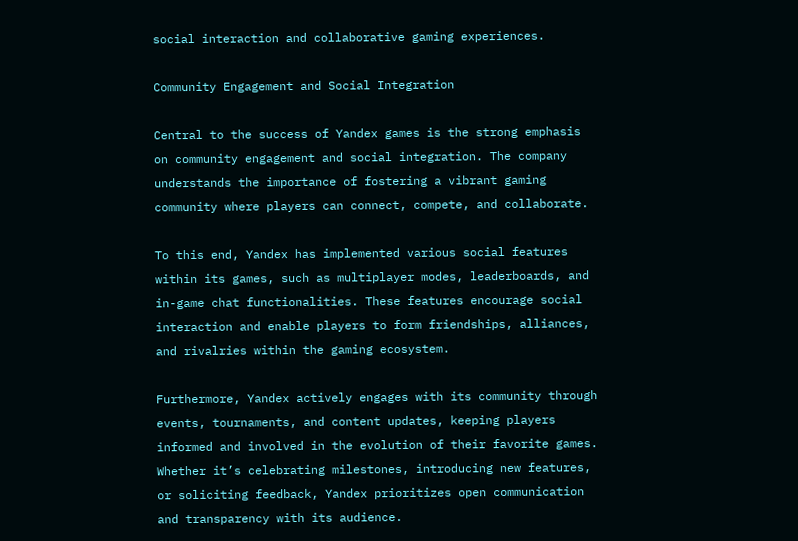social interaction and collaborative gaming experiences.

Community Engagement and Social Integration

Central to the success of Yandex games is the strong emphasis on community engagement and social integration. The company understands the importance of fostering a vibrant gaming community where players can connect, compete, and collaborate.

To this end, Yandex has implemented various social features within its games, such as multiplayer modes, leaderboards, and in-game chat functionalities. These features encourage social interaction and enable players to form friendships, alliances, and rivalries within the gaming ecosystem.

Furthermore, Yandex actively engages with its community through events, tournaments, and content updates, keeping players informed and involved in the evolution of their favorite games. Whether it’s celebrating milestones, introducing new features, or soliciting feedback, Yandex prioritizes open communication and transparency with its audience.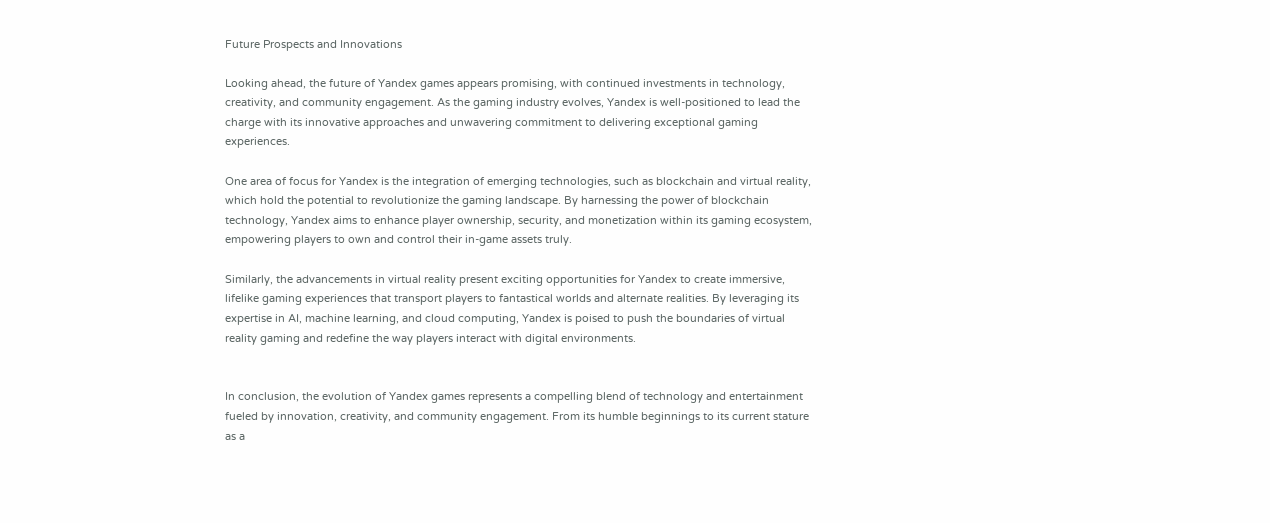Future Prospects and Innovations

Looking ahead, the future of Yandex games appears promising, with continued investments in technology, creativity, and community engagement. As the gaming industry evolves, Yandex is well-positioned to lead the charge with its innovative approaches and unwavering commitment to delivering exceptional gaming experiences.

One area of focus for Yandex is the integration of emerging technologies, such as blockchain and virtual reality, which hold the potential to revolutionize the gaming landscape. By harnessing the power of blockchain technology, Yandex aims to enhance player ownership, security, and monetization within its gaming ecosystem, empowering players to own and control their in-game assets truly.

Similarly, the advancements in virtual reality present exciting opportunities for Yandex to create immersive, lifelike gaming experiences that transport players to fantastical worlds and alternate realities. By leveraging its expertise in AI, machine learning, and cloud computing, Yandex is poised to push the boundaries of virtual reality gaming and redefine the way players interact with digital environments.


In conclusion, the evolution of Yandex games represents a compelling blend of technology and entertainment fueled by innovation, creativity, and community engagement. From its humble beginnings to its current stature as a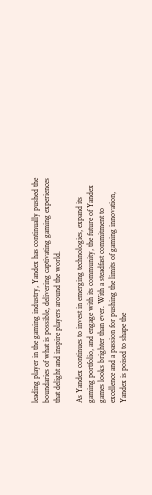leading player in the gaming industry, Yandex has continually pushed the boundaries of what is possible, delivering captivating gaming experiences that delight and inspire players around the world.

As Yandex continues to invest in emerging technologies, expand its gaming portfolio, and engage with its community, the future of Yandex games looks brighter than ever. With a steadfast commitment to excellence and a passion for pushing the limits of gaming innovation, Yandex is poised to shape the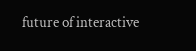future of interactive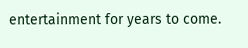entertainment for years to come.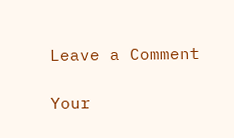Leave a Comment

Your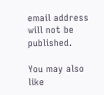email address will not be published.

You may also like